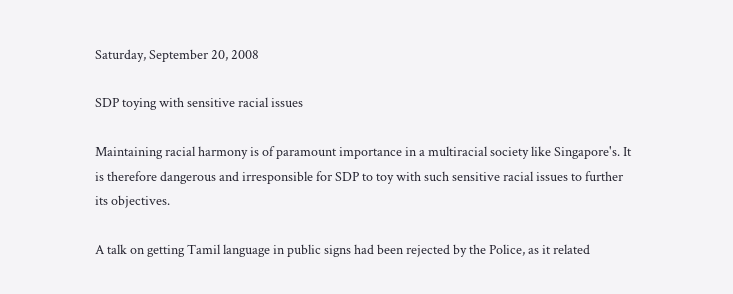Saturday, September 20, 2008

SDP toying with sensitive racial issues

Maintaining racial harmony is of paramount importance in a multiracial society like Singapore's. It is therefore dangerous and irresponsible for SDP to toy with such sensitive racial issues to further its objectives.

A talk on getting Tamil language in public signs had been rejected by the Police, as it related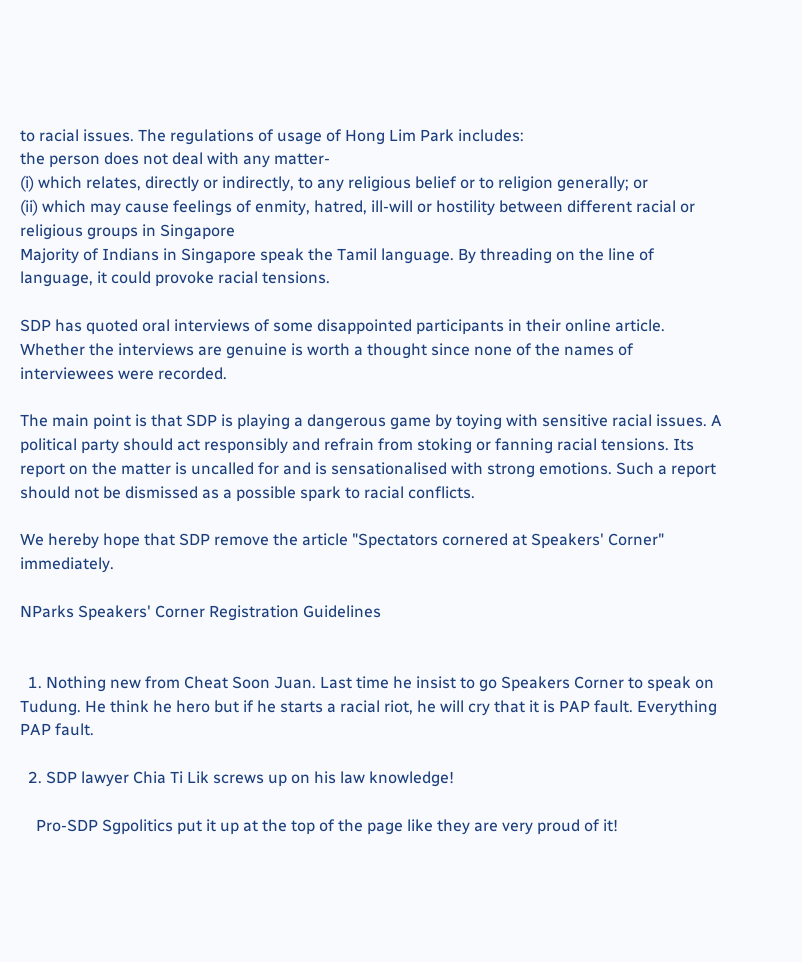to racial issues. The regulations of usage of Hong Lim Park includes:
the person does not deal with any matter-
(i) which relates, directly or indirectly, to any religious belief or to religion generally; or
(ii) which may cause feelings of enmity, hatred, ill-will or hostility between different racial or religious groups in Singapore
Majority of Indians in Singapore speak the Tamil language. By threading on the line of language, it could provoke racial tensions.

SDP has quoted oral interviews of some disappointed participants in their online article. Whether the interviews are genuine is worth a thought since none of the names of interviewees were recorded.

The main point is that SDP is playing a dangerous game by toying with sensitive racial issues. A political party should act responsibly and refrain from stoking or fanning racial tensions. Its report on the matter is uncalled for and is sensationalised with strong emotions. Such a report should not be dismissed as a possible spark to racial conflicts.

We hereby hope that SDP remove the article "Spectators cornered at Speakers' Corner" immediately.

NParks Speakers' Corner Registration Guidelines


  1. Nothing new from Cheat Soon Juan. Last time he insist to go Speakers Corner to speak on Tudung. He think he hero but if he starts a racial riot, he will cry that it is PAP fault. Everything PAP fault.

  2. SDP lawyer Chia Ti Lik screws up on his law knowledge!

    Pro-SDP Sgpolitics put it up at the top of the page like they are very proud of it!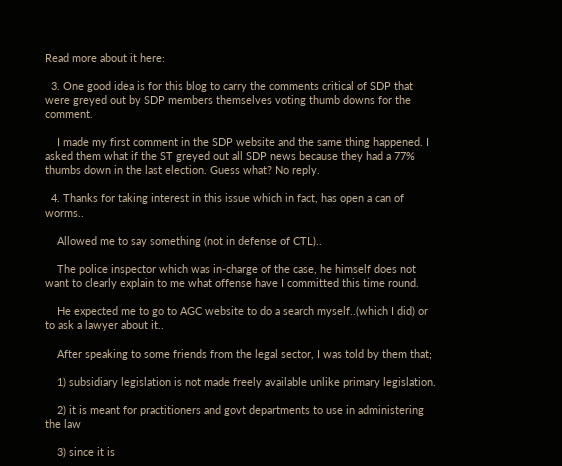Read more about it here:

  3. One good idea is for this blog to carry the comments critical of SDP that were greyed out by SDP members themselves voting thumb downs for the comment.

    I made my first comment in the SDP website and the same thing happened. I asked them what if the ST greyed out all SDP news because they had a 77% thumbs down in the last election. Guess what? No reply.

  4. Thanks for taking interest in this issue which in fact, has open a can of worms..

    Allowed me to say something (not in defense of CTL)..

    The police inspector which was in-charge of the case, he himself does not want to clearly explain to me what offense have I committed this time round.

    He expected me to go to AGC website to do a search myself..(which I did) or to ask a lawyer about it..

    After speaking to some friends from the legal sector, I was told by them that;

    1) subsidiary legislation is not made freely available unlike primary legislation.

    2) it is meant for practitioners and govt departments to use in administering the law

    3) since it is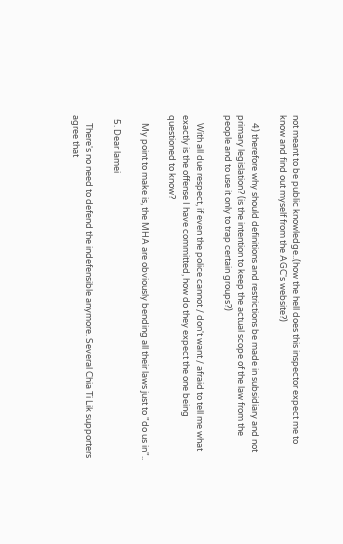not meant to be public knowledge..(how the hell does this inspector expect me to know and find out myself from the AGC's website?)

    4) therefore why should definitions and restrictions be made in subsidiary and not primary legislation? (is the intention to keep the actual scope of the law from the people and to use it only to trap certain groups?)

    With all due respect, if even the police cannot / don't want / afraid to tell me what exactly is the offense I have committed, how do they expect the one being questioned to know?

    My point to make is, the MHA are obviously bending all their laws just to "do us in"..

  5. Dear lamei

    There's no need to defend the indefensible anymore. Several Chia Ti Lik supporters agree that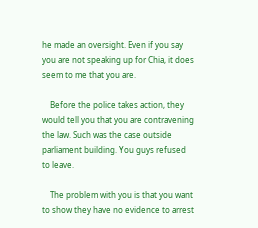he made an oversight. Even if you say you are not speaking up for Chia, it does seem to me that you are.

    Before the police takes action, they would tell you that you are contravening the law. Such was the case outside parliament building. You guys refused to leave.

    The problem with you is that you want to show they have no evidence to arrest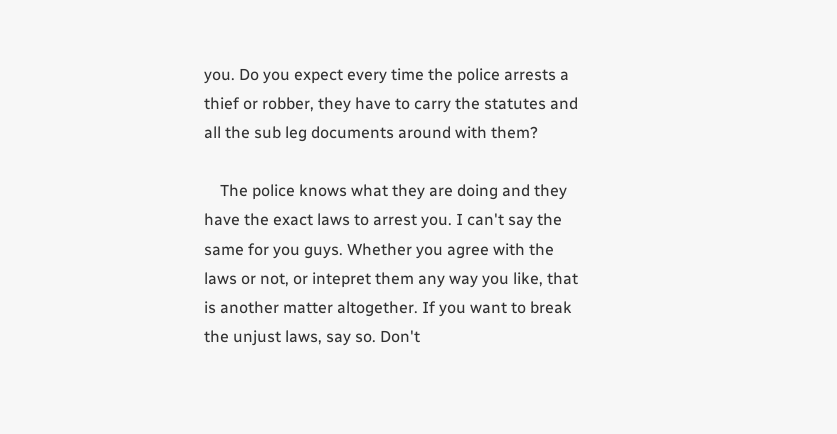you. Do you expect every time the police arrests a thief or robber, they have to carry the statutes and all the sub leg documents around with them?

    The police knows what they are doing and they have the exact laws to arrest you. I can't say the same for you guys. Whether you agree with the laws or not, or intepret them any way you like, that is another matter altogether. If you want to break the unjust laws, say so. Don't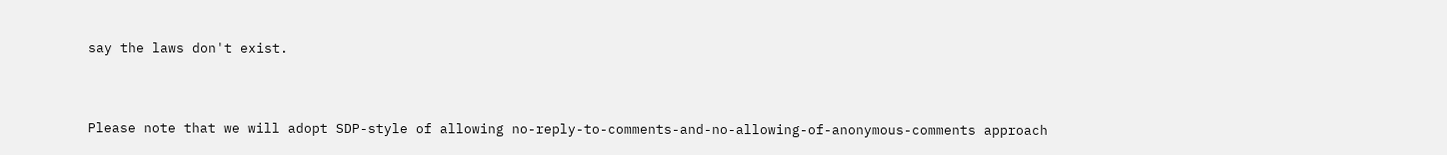say the laws don't exist.


Please note that we will adopt SDP-style of allowing no-reply-to-comments-and-no-allowing-of-anonymous-comments approach